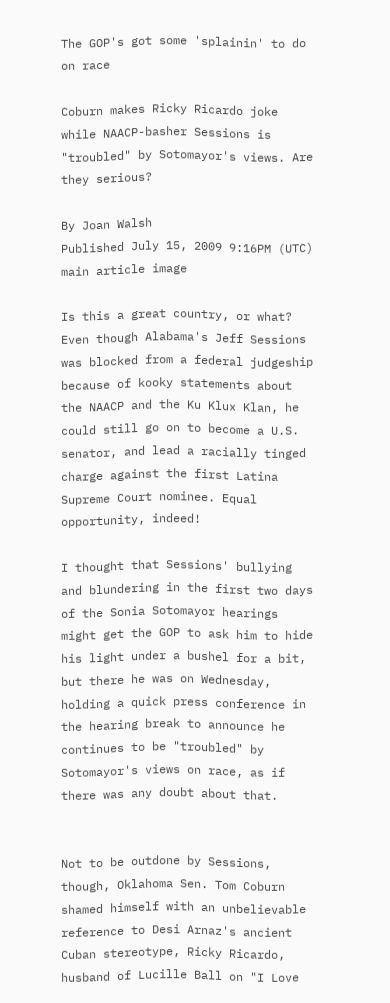The GOP's got some 'splainin' to do on race

Coburn makes Ricky Ricardo joke while NAACP-basher Sessions is "troubled" by Sotomayor's views. Are they serious?

By Joan Walsh
Published July 15, 2009 9:16PM (UTC)
main article image

Is this a great country, or what? Even though Alabama's Jeff Sessions was blocked from a federal judgeship because of kooky statements about the NAACP and the Ku Klux Klan, he could still go on to become a U.S. senator, and lead a racially tinged charge against the first Latina Supreme Court nominee. Equal opportunity, indeed!

I thought that Sessions' bullying and blundering in the first two days of the Sonia Sotomayor hearings might get the GOP to ask him to hide his light under a bushel for a bit, but there he was on Wednesday, holding a quick press conference in the hearing break to announce he continues to be "troubled" by Sotomayor's views on race, as if there was any doubt about that.


Not to be outdone by Sessions, though, Oklahoma Sen. Tom Coburn shamed himself with an unbelievable reference to Desi Arnaz's ancient Cuban stereotype, Ricky Ricardo, husband of Lucille Ball on "I Love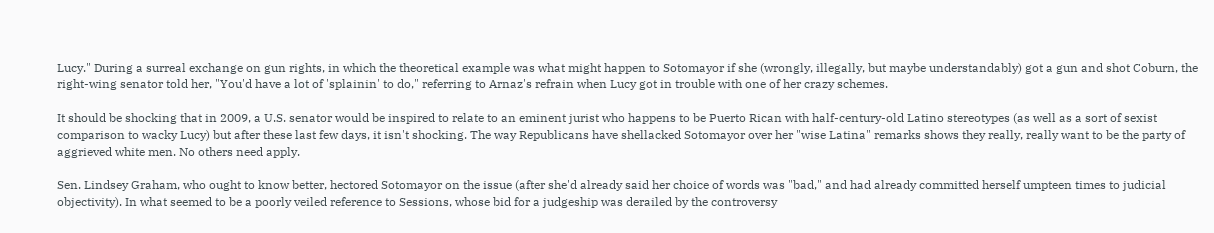Lucy." During a surreal exchange on gun rights, in which the theoretical example was what might happen to Sotomayor if she (wrongly, illegally, but maybe understandably) got a gun and shot Coburn, the right-wing senator told her, "You'd have a lot of 'splainin' to do," referring to Arnaz's refrain when Lucy got in trouble with one of her crazy schemes.

It should be shocking that in 2009, a U.S. senator would be inspired to relate to an eminent jurist who happens to be Puerto Rican with half-century-old Latino stereotypes (as well as a sort of sexist comparison to wacky Lucy) but after these last few days, it isn't shocking. The way Republicans have shellacked Sotomayor over her "wise Latina" remarks shows they really, really want to be the party of aggrieved white men. No others need apply.

Sen. Lindsey Graham, who ought to know better, hectored Sotomayor on the issue (after she'd already said her choice of words was "bad," and had already committed herself umpteen times to judicial objectivity). In what seemed to be a poorly veiled reference to Sessions, whose bid for a judgeship was derailed by the controversy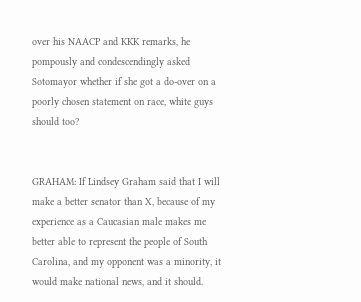over his NAACP and KKK remarks, he pompously and condescendingly asked Sotomayor whether if she got a do-over on a poorly chosen statement on race, white guys should too?


GRAHAM: If Lindsey Graham said that I will make a better senator than X, because of my experience as a Caucasian male makes me better able to represent the people of South Carolina, and my opponent was a minority, it would make national news, and it should.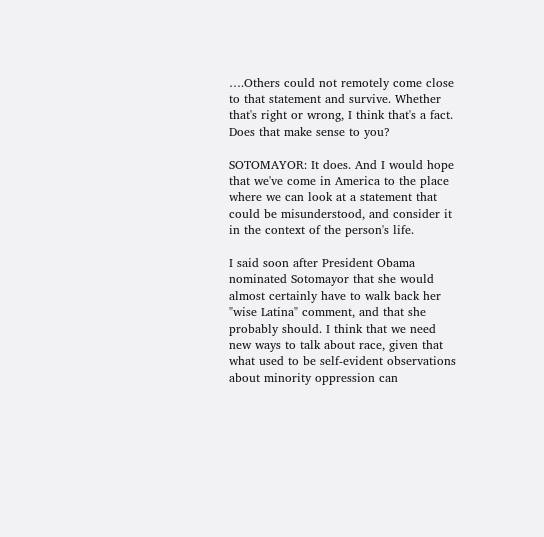….Others could not remotely come close to that statement and survive. Whether that's right or wrong, I think that's a fact. Does that make sense to you?

SOTOMAYOR: It does. And I would hope that we've come in America to the place where we can look at a statement that could be misunderstood, and consider it in the context of the person's life.

I said soon after President Obama nominated Sotomayor that she would almost certainly have to walk back her "wise Latina" comment, and that she probably should. I think that we need new ways to talk about race, given that what used to be self-evident observations about minority oppression can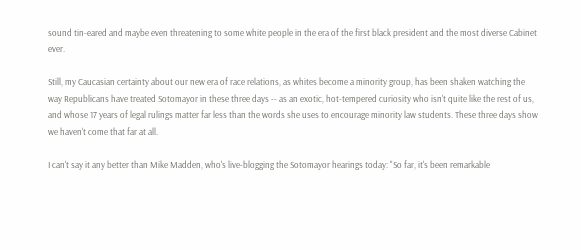sound tin-eared and maybe even threatening to some white people in the era of the first black president and the most diverse Cabinet ever.

Still, my Caucasian certainty about our new era of race relations, as whites become a minority group, has been shaken watching the way Republicans have treated Sotomayor in these three days -- as an exotic, hot-tempered curiosity who isn't quite like the rest of us, and whose 17 years of legal rulings matter far less than the words she uses to encourage minority law students. These three days show we haven't come that far at all.

I can't say it any better than Mike Madden, who's live-blogging the Sotomayor hearings today: "So far, it's been remarkable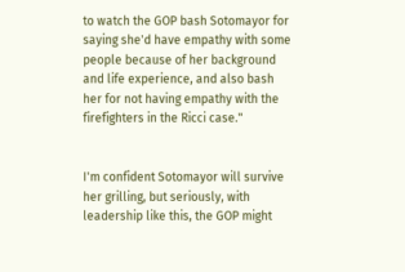to watch the GOP bash Sotomayor for saying she'd have empathy with some people because of her background and life experience, and also bash her for not having empathy with the firefighters in the Ricci case."


I'm confident Sotomayor will survive her grilling, but seriously, with leadership like this, the GOP might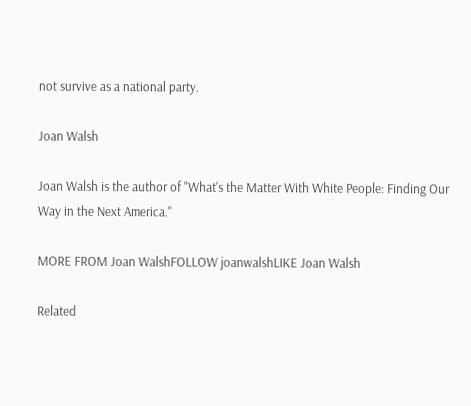not survive as a national party.

Joan Walsh

Joan Walsh is the author of "What's the Matter With White People: Finding Our Way in the Next America."

MORE FROM Joan WalshFOLLOW joanwalshLIKE Joan Walsh

Related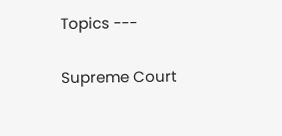Topics ---

Supreme Court